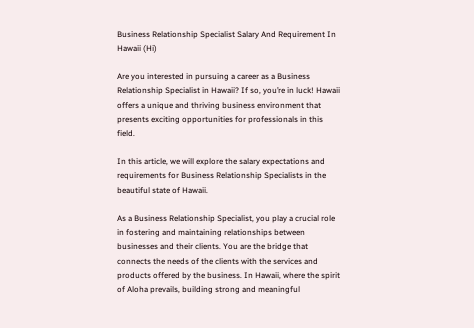Business Relationship Specialist Salary And Requirement In Hawaii (Hi)

Are you interested in pursuing a career as a Business Relationship Specialist in Hawaii? If so, you’re in luck! Hawaii offers a unique and thriving business environment that presents exciting opportunities for professionals in this field.

In this article, we will explore the salary expectations and requirements for Business Relationship Specialists in the beautiful state of Hawaii.

As a Business Relationship Specialist, you play a crucial role in fostering and maintaining relationships between businesses and their clients. You are the bridge that connects the needs of the clients with the services and products offered by the business. In Hawaii, where the spirit of Aloha prevails, building strong and meaningful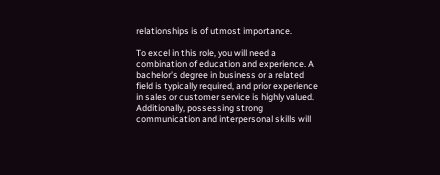relationships is of utmost importance.

To excel in this role, you will need a combination of education and experience. A bachelor’s degree in business or a related field is typically required, and prior experience in sales or customer service is highly valued. Additionally, possessing strong communication and interpersonal skills will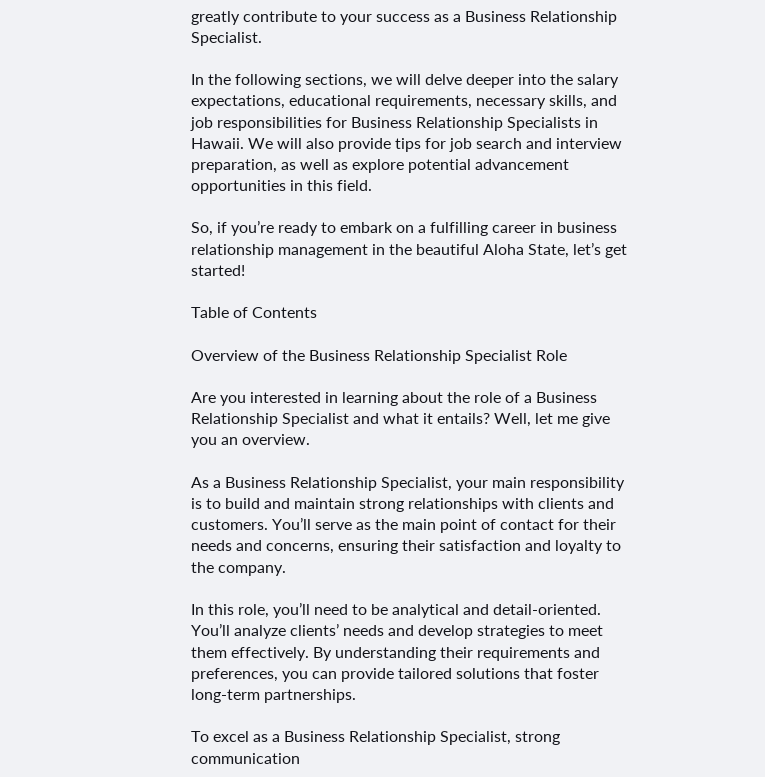greatly contribute to your success as a Business Relationship Specialist.

In the following sections, we will delve deeper into the salary expectations, educational requirements, necessary skills, and job responsibilities for Business Relationship Specialists in Hawaii. We will also provide tips for job search and interview preparation, as well as explore potential advancement opportunities in this field.

So, if you’re ready to embark on a fulfilling career in business relationship management in the beautiful Aloha State, let’s get started!

Table of Contents

Overview of the Business Relationship Specialist Role

Are you interested in learning about the role of a Business Relationship Specialist and what it entails? Well, let me give you an overview.

As a Business Relationship Specialist, your main responsibility is to build and maintain strong relationships with clients and customers. You’ll serve as the main point of contact for their needs and concerns, ensuring their satisfaction and loyalty to the company.

In this role, you’ll need to be analytical and detail-oriented. You’ll analyze clients’ needs and develop strategies to meet them effectively. By understanding their requirements and preferences, you can provide tailored solutions that foster long-term partnerships.

To excel as a Business Relationship Specialist, strong communication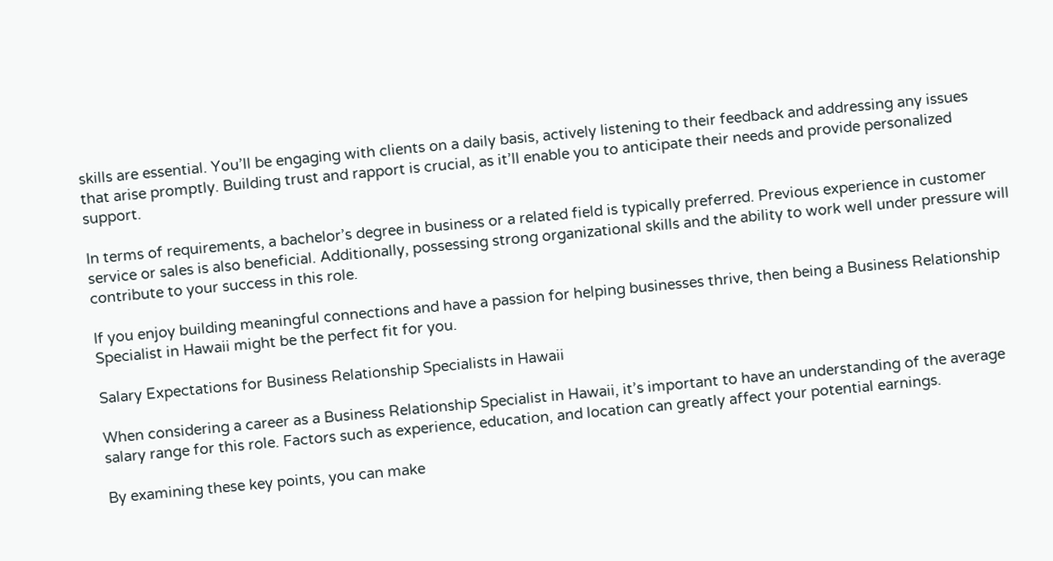skills are essential. You’ll be engaging with clients on a daily basis, actively listening to their feedback and addressing any issues that arise promptly. Building trust and rapport is crucial, as it’ll enable you to anticipate their needs and provide personalized support.

In terms of requirements, a bachelor’s degree in business or a related field is typically preferred. Previous experience in customer service or sales is also beneficial. Additionally, possessing strong organizational skills and the ability to work well under pressure will contribute to your success in this role.

If you enjoy building meaningful connections and have a passion for helping businesses thrive, then being a Business Relationship Specialist in Hawaii might be the perfect fit for you.

Salary Expectations for Business Relationship Specialists in Hawaii

When considering a career as a Business Relationship Specialist in Hawaii, it’s important to have an understanding of the average salary range for this role. Factors such as experience, education, and location can greatly affect your potential earnings.

By examining these key points, you can make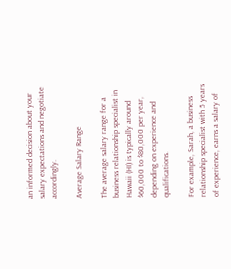an informed decision about your salary expectations and negotiate accordingly.

Average Salary Range

The average salary range for a business relationship specialist in Hawaii (HI) is typically around $60,000 to $80,000 per year, depending on experience and qualifications.

For example, Sarah, a business relationship specialist with 5 years of experience, earns a salary of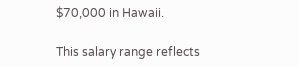$70,000 in Hawaii.

This salary range reflects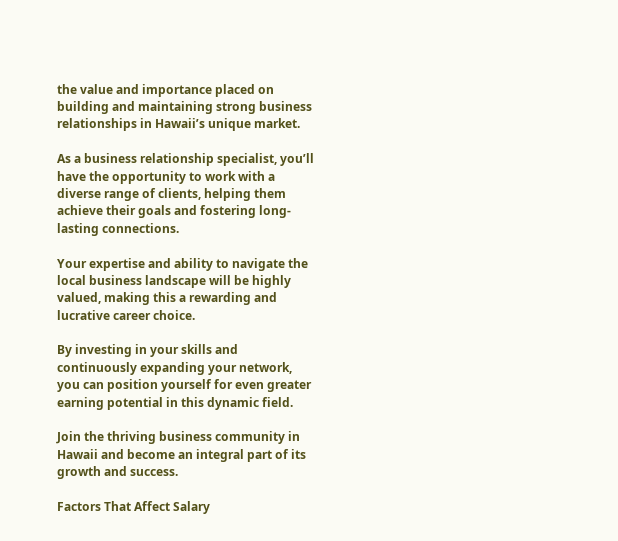the value and importance placed on building and maintaining strong business relationships in Hawaii’s unique market.

As a business relationship specialist, you’ll have the opportunity to work with a diverse range of clients, helping them achieve their goals and fostering long-lasting connections.

Your expertise and ability to navigate the local business landscape will be highly valued, making this a rewarding and lucrative career choice.

By investing in your skills and continuously expanding your network, you can position yourself for even greater earning potential in this dynamic field.

Join the thriving business community in Hawaii and become an integral part of its growth and success.

Factors That Affect Salary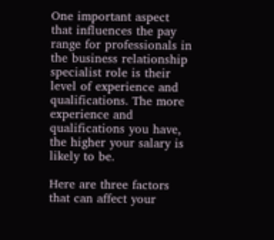One important aspect that influences the pay range for professionals in the business relationship specialist role is their level of experience and qualifications. The more experience and qualifications you have, the higher your salary is likely to be.

Here are three factors that can affect your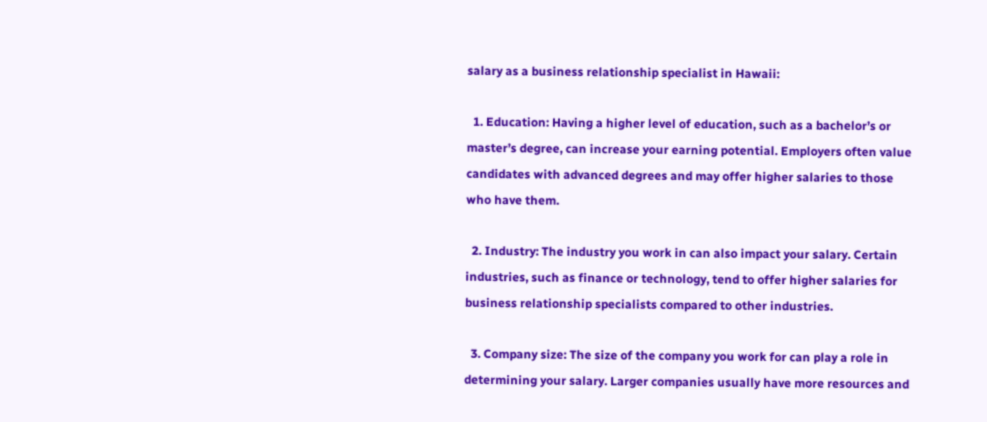salary as a business relationship specialist in Hawaii:

  1. Education: Having a higher level of education, such as a bachelor’s or master’s degree, can increase your earning potential. Employers often value candidates with advanced degrees and may offer higher salaries to those who have them.

  2. Industry: The industry you work in can also impact your salary. Certain industries, such as finance or technology, tend to offer higher salaries for business relationship specialists compared to other industries.

  3. Company size: The size of the company you work for can play a role in determining your salary. Larger companies usually have more resources and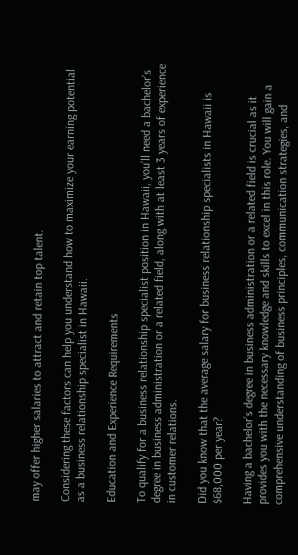may offer higher salaries to attract and retain top talent.

Considering these factors can help you understand how to maximize your earning potential as a business relationship specialist in Hawaii.

Education and Experience Requirements

To qualify for a business relationship specialist position in Hawaii, you’ll need a bachelor’s degree in business administration or a related field, along with at least 3 years of experience in customer relations.

Did you know that the average salary for business relationship specialists in Hawaii is $68,000 per year?

Having a bachelor’s degree in business administration or a related field is crucial as it provides you with the necessary knowledge and skills to excel in this role. You will gain a comprehensive understanding of business principles, communication strategies, and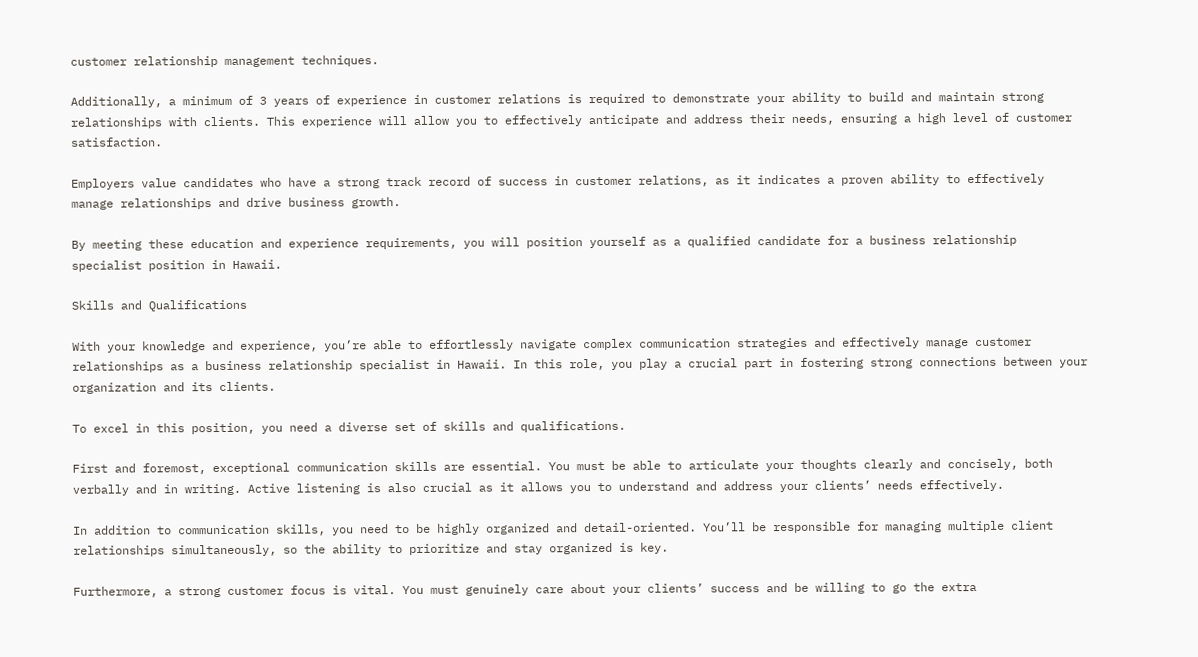customer relationship management techniques.

Additionally, a minimum of 3 years of experience in customer relations is required to demonstrate your ability to build and maintain strong relationships with clients. This experience will allow you to effectively anticipate and address their needs, ensuring a high level of customer satisfaction.

Employers value candidates who have a strong track record of success in customer relations, as it indicates a proven ability to effectively manage relationships and drive business growth.

By meeting these education and experience requirements, you will position yourself as a qualified candidate for a business relationship specialist position in Hawaii.

Skills and Qualifications

With your knowledge and experience, you’re able to effortlessly navigate complex communication strategies and effectively manage customer relationships as a business relationship specialist in Hawaii. In this role, you play a crucial part in fostering strong connections between your organization and its clients.

To excel in this position, you need a diverse set of skills and qualifications.

First and foremost, exceptional communication skills are essential. You must be able to articulate your thoughts clearly and concisely, both verbally and in writing. Active listening is also crucial as it allows you to understand and address your clients’ needs effectively.

In addition to communication skills, you need to be highly organized and detail-oriented. You’ll be responsible for managing multiple client relationships simultaneously, so the ability to prioritize and stay organized is key.

Furthermore, a strong customer focus is vital. You must genuinely care about your clients’ success and be willing to go the extra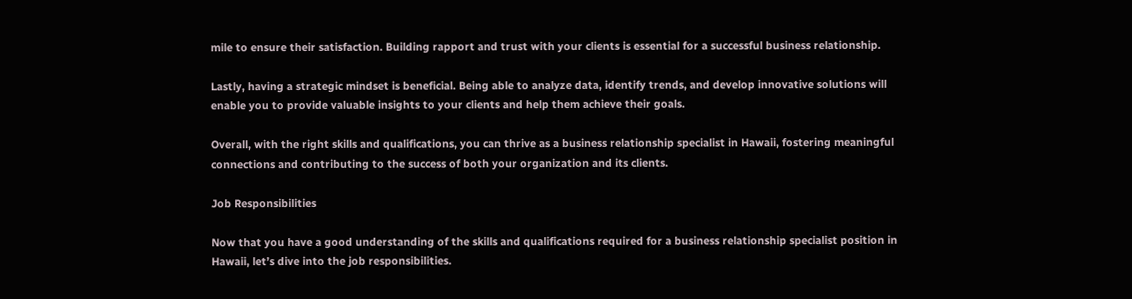mile to ensure their satisfaction. Building rapport and trust with your clients is essential for a successful business relationship.

Lastly, having a strategic mindset is beneficial. Being able to analyze data, identify trends, and develop innovative solutions will enable you to provide valuable insights to your clients and help them achieve their goals.

Overall, with the right skills and qualifications, you can thrive as a business relationship specialist in Hawaii, fostering meaningful connections and contributing to the success of both your organization and its clients.

Job Responsibilities

Now that you have a good understanding of the skills and qualifications required for a business relationship specialist position in Hawaii, let’s dive into the job responsibilities.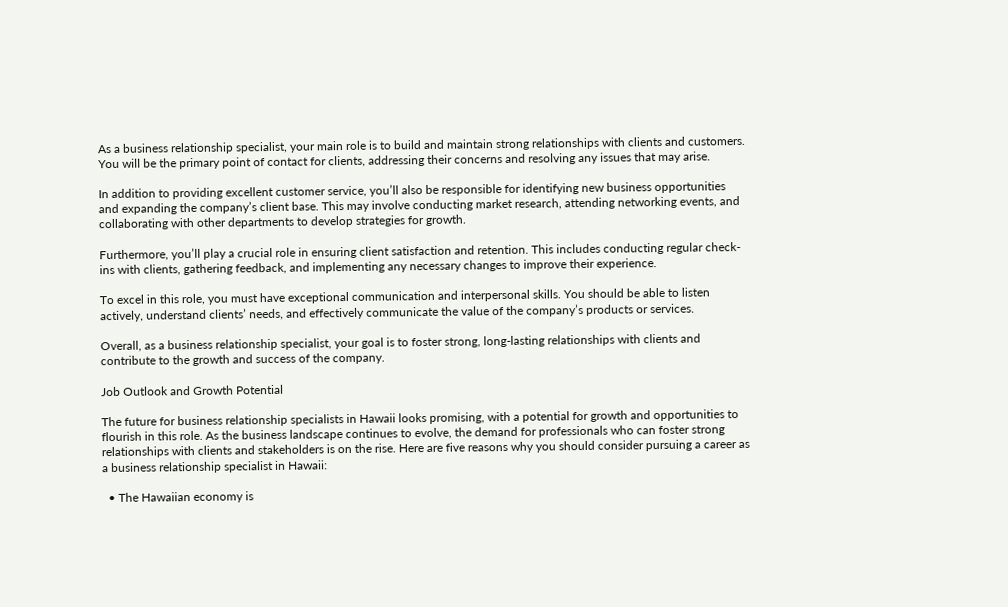As a business relationship specialist, your main role is to build and maintain strong relationships with clients and customers. You will be the primary point of contact for clients, addressing their concerns and resolving any issues that may arise.

In addition to providing excellent customer service, you’ll also be responsible for identifying new business opportunities and expanding the company’s client base. This may involve conducting market research, attending networking events, and collaborating with other departments to develop strategies for growth.

Furthermore, you’ll play a crucial role in ensuring client satisfaction and retention. This includes conducting regular check-ins with clients, gathering feedback, and implementing any necessary changes to improve their experience.

To excel in this role, you must have exceptional communication and interpersonal skills. You should be able to listen actively, understand clients’ needs, and effectively communicate the value of the company’s products or services.

Overall, as a business relationship specialist, your goal is to foster strong, long-lasting relationships with clients and contribute to the growth and success of the company.

Job Outlook and Growth Potential

The future for business relationship specialists in Hawaii looks promising, with a potential for growth and opportunities to flourish in this role. As the business landscape continues to evolve, the demand for professionals who can foster strong relationships with clients and stakeholders is on the rise. Here are five reasons why you should consider pursuing a career as a business relationship specialist in Hawaii:

  • The Hawaiian economy is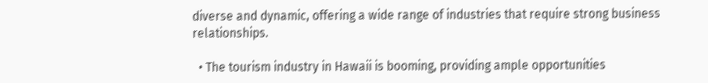diverse and dynamic, offering a wide range of industries that require strong business relationships.

  • The tourism industry in Hawaii is booming, providing ample opportunities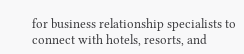for business relationship specialists to connect with hotels, resorts, and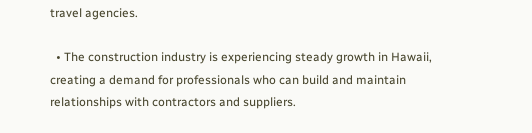travel agencies.

  • The construction industry is experiencing steady growth in Hawaii, creating a demand for professionals who can build and maintain relationships with contractors and suppliers.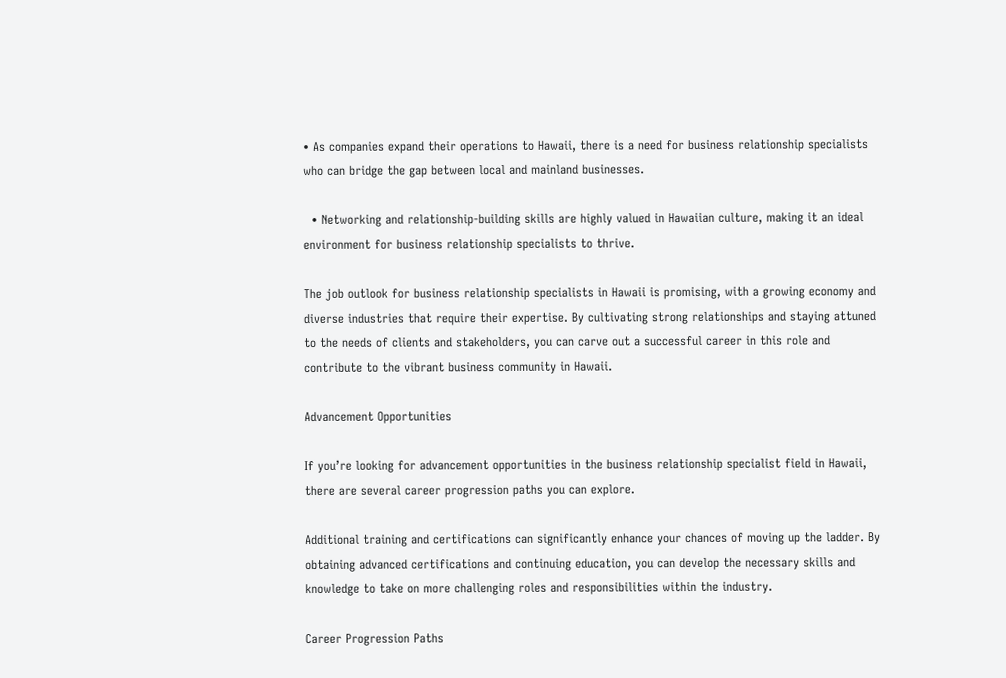• As companies expand their operations to Hawaii, there is a need for business relationship specialists who can bridge the gap between local and mainland businesses.

  • Networking and relationship-building skills are highly valued in Hawaiian culture, making it an ideal environment for business relationship specialists to thrive.

The job outlook for business relationship specialists in Hawaii is promising, with a growing economy and diverse industries that require their expertise. By cultivating strong relationships and staying attuned to the needs of clients and stakeholders, you can carve out a successful career in this role and contribute to the vibrant business community in Hawaii.

Advancement Opportunities

If you’re looking for advancement opportunities in the business relationship specialist field in Hawaii, there are several career progression paths you can explore.

Additional training and certifications can significantly enhance your chances of moving up the ladder. By obtaining advanced certifications and continuing education, you can develop the necessary skills and knowledge to take on more challenging roles and responsibilities within the industry.

Career Progression Paths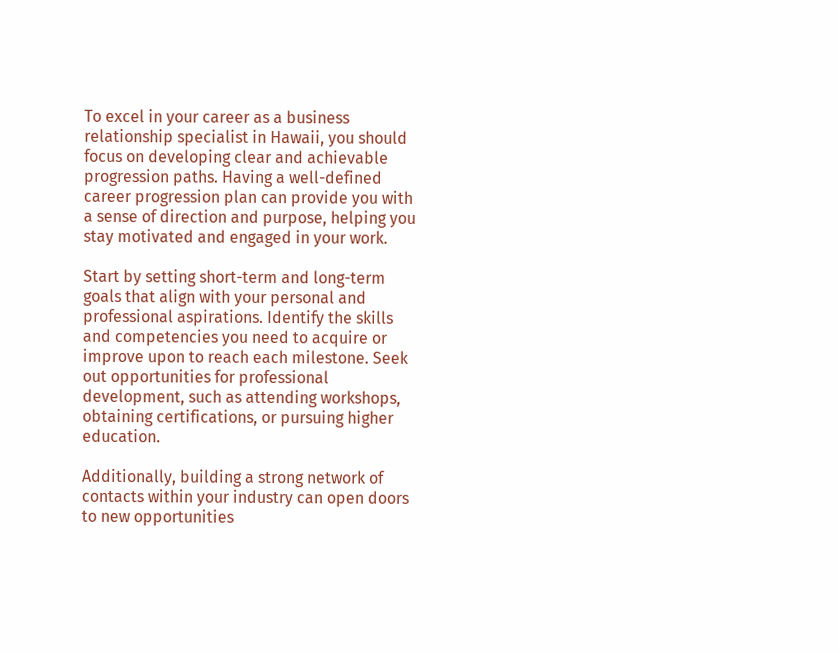To excel in your career as a business relationship specialist in Hawaii, you should focus on developing clear and achievable progression paths. Having a well-defined career progression plan can provide you with a sense of direction and purpose, helping you stay motivated and engaged in your work.

Start by setting short-term and long-term goals that align with your personal and professional aspirations. Identify the skills and competencies you need to acquire or improve upon to reach each milestone. Seek out opportunities for professional development, such as attending workshops, obtaining certifications, or pursuing higher education.

Additionally, building a strong network of contacts within your industry can open doors to new opportunities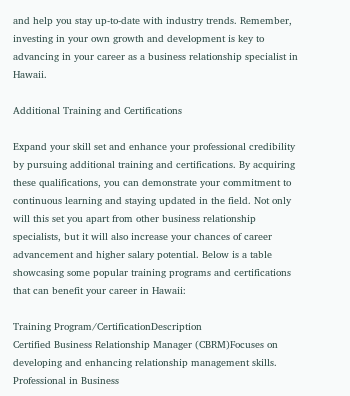and help you stay up-to-date with industry trends. Remember, investing in your own growth and development is key to advancing in your career as a business relationship specialist in Hawaii.

Additional Training and Certifications

Expand your skill set and enhance your professional credibility by pursuing additional training and certifications. By acquiring these qualifications, you can demonstrate your commitment to continuous learning and staying updated in the field. Not only will this set you apart from other business relationship specialists, but it will also increase your chances of career advancement and higher salary potential. Below is a table showcasing some popular training programs and certifications that can benefit your career in Hawaii:

Training Program/CertificationDescription
Certified Business Relationship Manager (CBRM)Focuses on developing and enhancing relationship management skills.
Professional in Business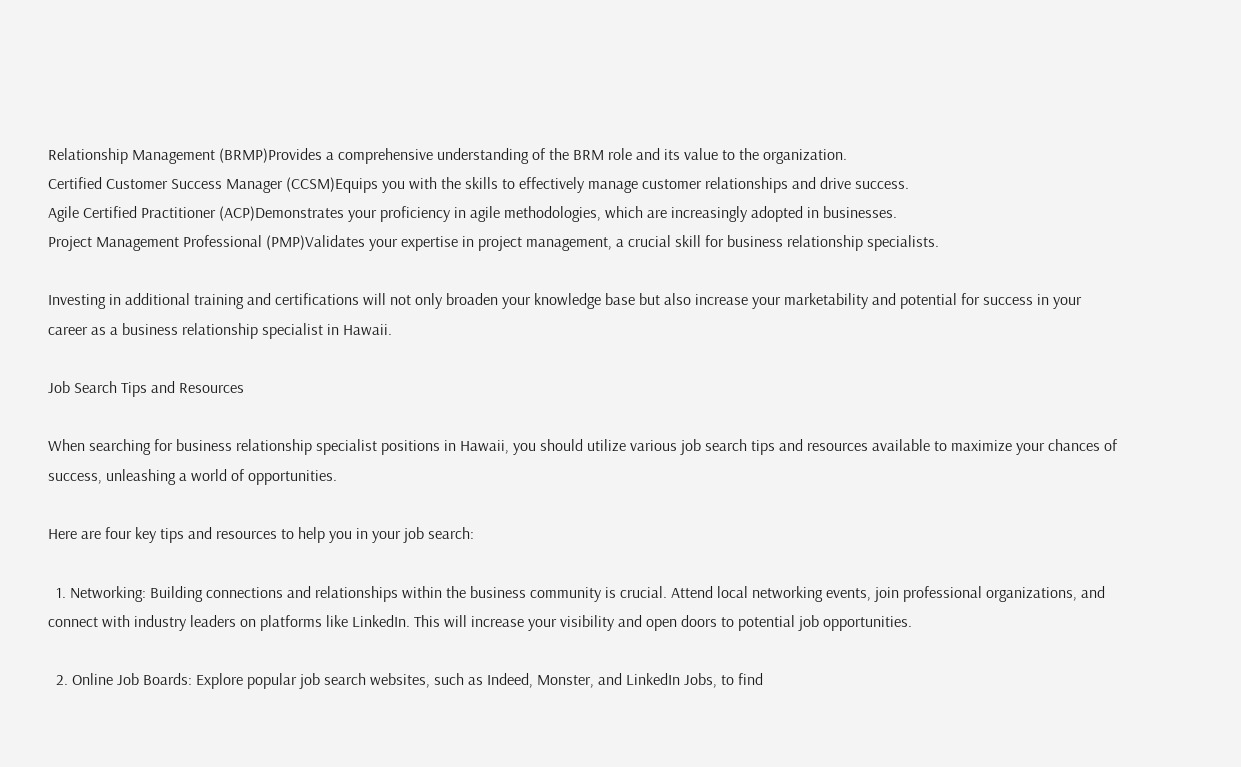Relationship Management (BRMP)Provides a comprehensive understanding of the BRM role and its value to the organization.
Certified Customer Success Manager (CCSM)Equips you with the skills to effectively manage customer relationships and drive success.
Agile Certified Practitioner (ACP)Demonstrates your proficiency in agile methodologies, which are increasingly adopted in businesses.
Project Management Professional (PMP)Validates your expertise in project management, a crucial skill for business relationship specialists.

Investing in additional training and certifications will not only broaden your knowledge base but also increase your marketability and potential for success in your career as a business relationship specialist in Hawaii.

Job Search Tips and Resources

When searching for business relationship specialist positions in Hawaii, you should utilize various job search tips and resources available to maximize your chances of success, unleashing a world of opportunities.

Here are four key tips and resources to help you in your job search:

  1. Networking: Building connections and relationships within the business community is crucial. Attend local networking events, join professional organizations, and connect with industry leaders on platforms like LinkedIn. This will increase your visibility and open doors to potential job opportunities.

  2. Online Job Boards: Explore popular job search websites, such as Indeed, Monster, and LinkedIn Jobs, to find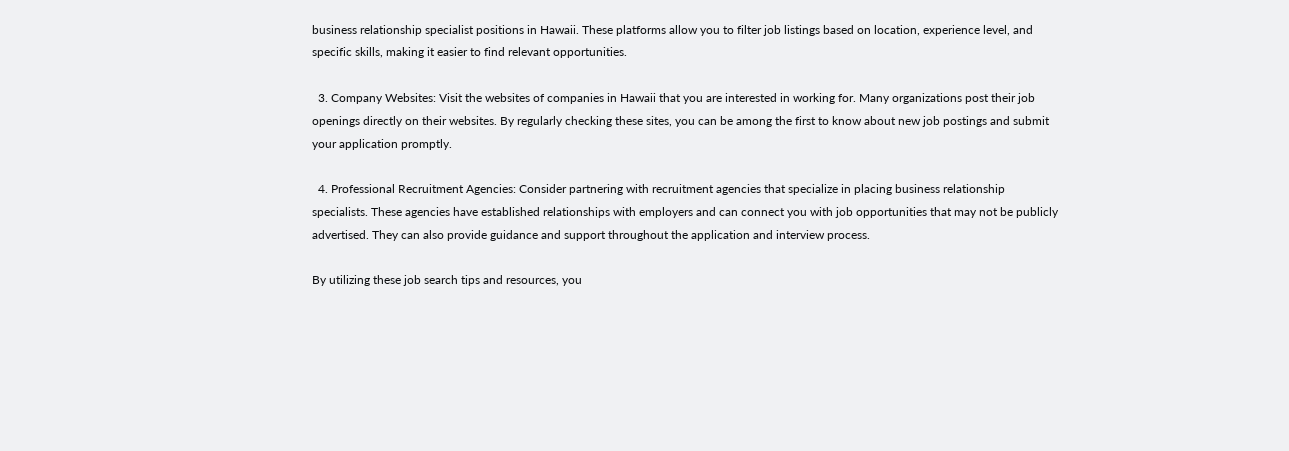business relationship specialist positions in Hawaii. These platforms allow you to filter job listings based on location, experience level, and specific skills, making it easier to find relevant opportunities.

  3. Company Websites: Visit the websites of companies in Hawaii that you are interested in working for. Many organizations post their job openings directly on their websites. By regularly checking these sites, you can be among the first to know about new job postings and submit your application promptly.

  4. Professional Recruitment Agencies: Consider partnering with recruitment agencies that specialize in placing business relationship specialists. These agencies have established relationships with employers and can connect you with job opportunities that may not be publicly advertised. They can also provide guidance and support throughout the application and interview process.

By utilizing these job search tips and resources, you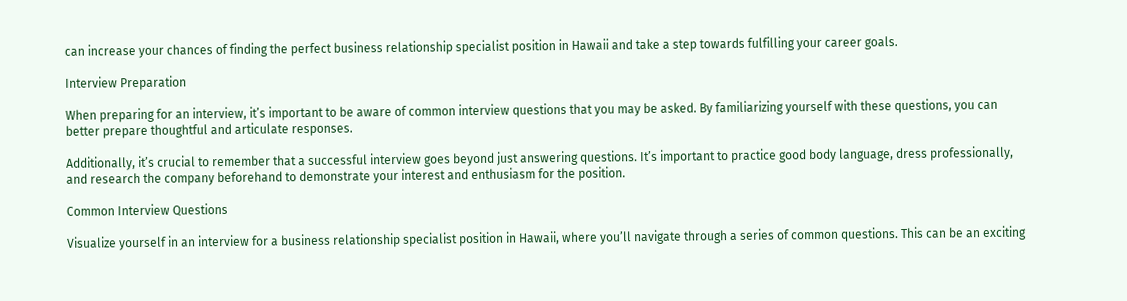can increase your chances of finding the perfect business relationship specialist position in Hawaii and take a step towards fulfilling your career goals.

Interview Preparation

When preparing for an interview, it’s important to be aware of common interview questions that you may be asked. By familiarizing yourself with these questions, you can better prepare thoughtful and articulate responses.

Additionally, it’s crucial to remember that a successful interview goes beyond just answering questions. It’s important to practice good body language, dress professionally, and research the company beforehand to demonstrate your interest and enthusiasm for the position.

Common Interview Questions

Visualize yourself in an interview for a business relationship specialist position in Hawaii, where you’ll navigate through a series of common questions. This can be an exciting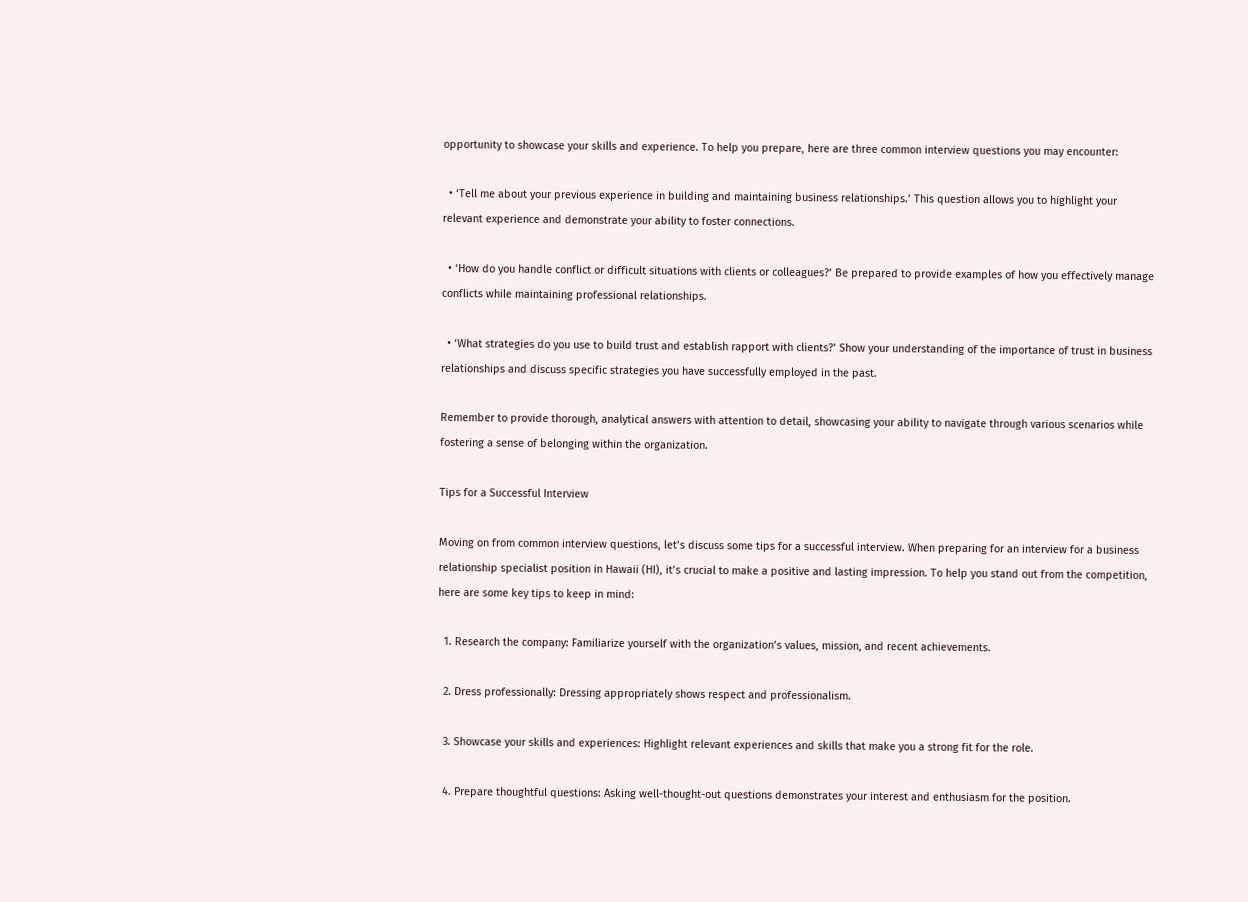opportunity to showcase your skills and experience. To help you prepare, here are three common interview questions you may encounter:

  • ‘Tell me about your previous experience in building and maintaining business relationships.’ This question allows you to highlight your relevant experience and demonstrate your ability to foster connections.

  • ‘How do you handle conflict or difficult situations with clients or colleagues?’ Be prepared to provide examples of how you effectively manage conflicts while maintaining professional relationships.

  • ‘What strategies do you use to build trust and establish rapport with clients?’ Show your understanding of the importance of trust in business relationships and discuss specific strategies you have successfully employed in the past.

Remember to provide thorough, analytical answers with attention to detail, showcasing your ability to navigate through various scenarios while fostering a sense of belonging within the organization.

Tips for a Successful Interview

Moving on from common interview questions, let’s discuss some tips for a successful interview. When preparing for an interview for a business relationship specialist position in Hawaii (HI), it’s crucial to make a positive and lasting impression. To help you stand out from the competition, here are some key tips to keep in mind:

  1. Research the company: Familiarize yourself with the organization’s values, mission, and recent achievements.

  2. Dress professionally: Dressing appropriately shows respect and professionalism.

  3. Showcase your skills and experiences: Highlight relevant experiences and skills that make you a strong fit for the role.

  4. Prepare thoughtful questions: Asking well-thought-out questions demonstrates your interest and enthusiasm for the position.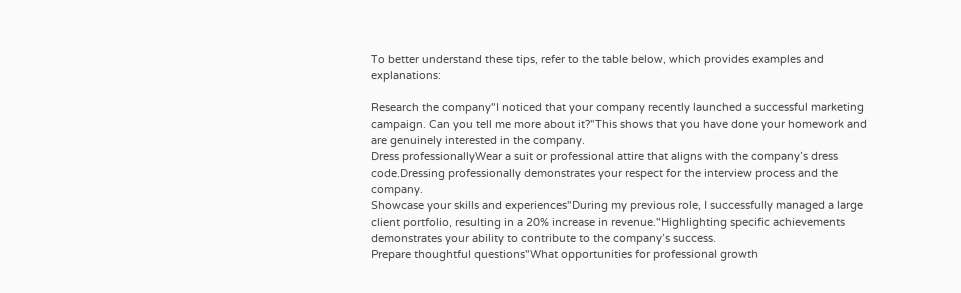To better understand these tips, refer to the table below, which provides examples and explanations:

Research the company"I noticed that your company recently launched a successful marketing campaign. Can you tell me more about it?"This shows that you have done your homework and are genuinely interested in the company.
Dress professionallyWear a suit or professional attire that aligns with the company’s dress code.Dressing professionally demonstrates your respect for the interview process and the company.
Showcase your skills and experiences"During my previous role, I successfully managed a large client portfolio, resulting in a 20% increase in revenue."Highlighting specific achievements demonstrates your ability to contribute to the company’s success.
Prepare thoughtful questions"What opportunities for professional growth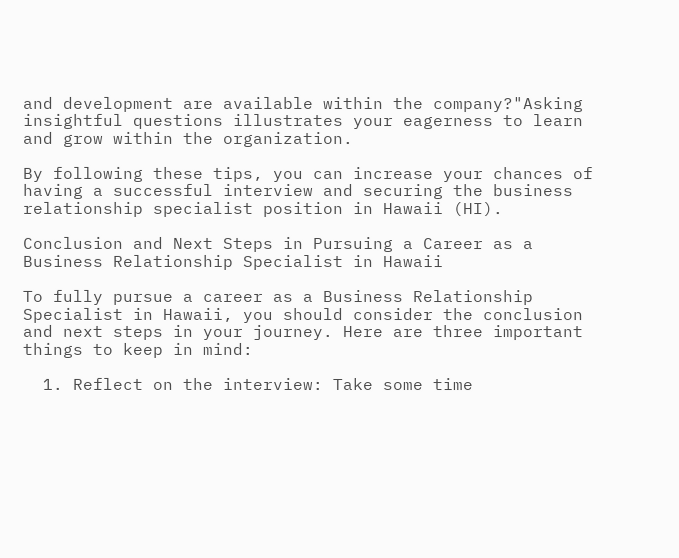and development are available within the company?"Asking insightful questions illustrates your eagerness to learn and grow within the organization.

By following these tips, you can increase your chances of having a successful interview and securing the business relationship specialist position in Hawaii (HI).

Conclusion and Next Steps in Pursuing a Career as a Business Relationship Specialist in Hawaii

To fully pursue a career as a Business Relationship Specialist in Hawaii, you should consider the conclusion and next steps in your journey. Here are three important things to keep in mind:

  1. Reflect on the interview: Take some time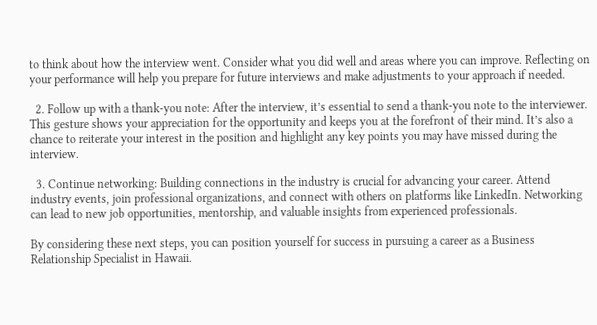to think about how the interview went. Consider what you did well and areas where you can improve. Reflecting on your performance will help you prepare for future interviews and make adjustments to your approach if needed.

  2. Follow up with a thank-you note: After the interview, it’s essential to send a thank-you note to the interviewer. This gesture shows your appreciation for the opportunity and keeps you at the forefront of their mind. It’s also a chance to reiterate your interest in the position and highlight any key points you may have missed during the interview.

  3. Continue networking: Building connections in the industry is crucial for advancing your career. Attend industry events, join professional organizations, and connect with others on platforms like LinkedIn. Networking can lead to new job opportunities, mentorship, and valuable insights from experienced professionals.

By considering these next steps, you can position yourself for success in pursuing a career as a Business Relationship Specialist in Hawaii.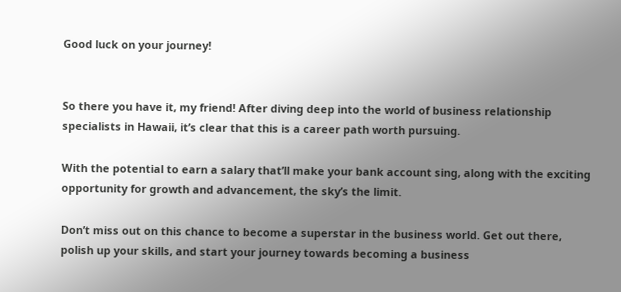Good luck on your journey!


So there you have it, my friend! After diving deep into the world of business relationship specialists in Hawaii, it’s clear that this is a career path worth pursuing.

With the potential to earn a salary that’ll make your bank account sing, along with the exciting opportunity for growth and advancement, the sky’s the limit.

Don’t miss out on this chance to become a superstar in the business world. Get out there, polish up your skills, and start your journey towards becoming a business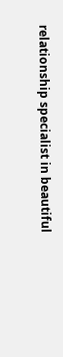relationship specialist in beautiful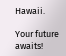Hawaii.

Your future awaits!